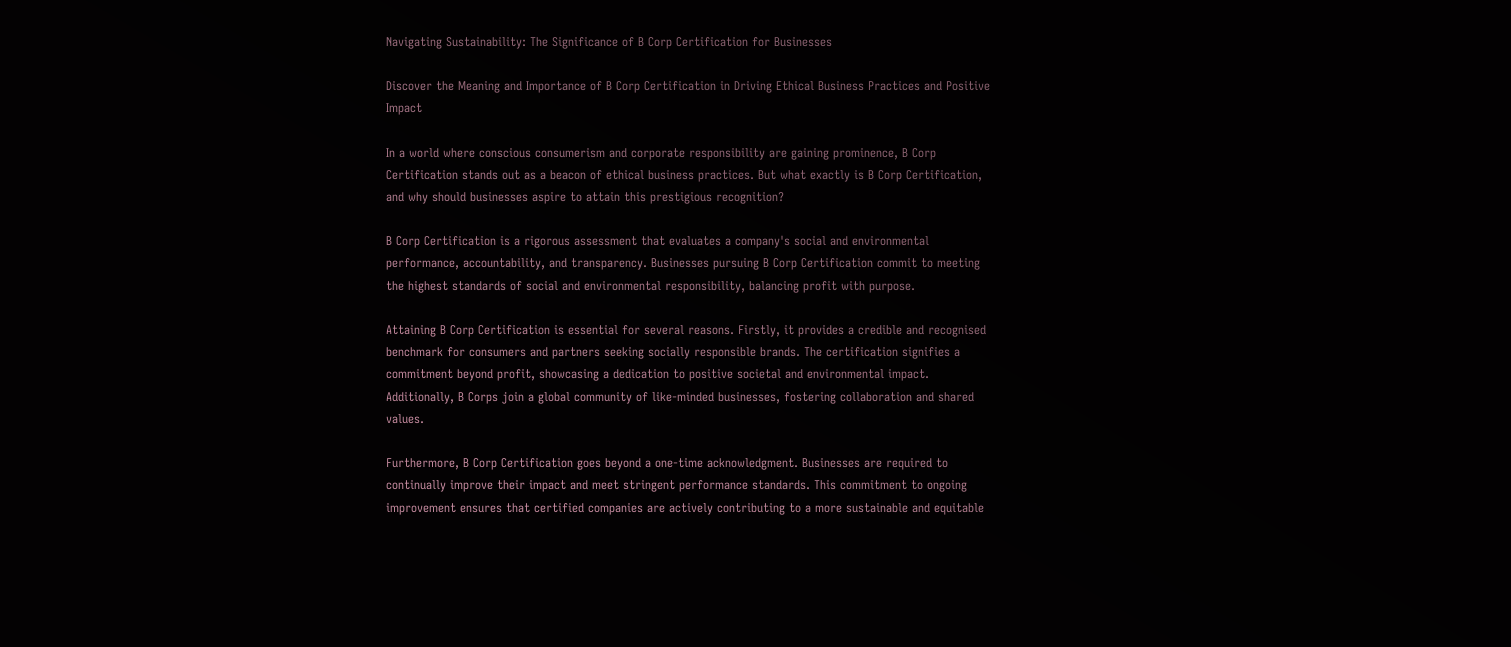Navigating Sustainability: The Significance of B Corp Certification for Businesses

Discover the Meaning and Importance of B Corp Certification in Driving Ethical Business Practices and Positive Impact

In a world where conscious consumerism and corporate responsibility are gaining prominence, B Corp Certification stands out as a beacon of ethical business practices. But what exactly is B Corp Certification, and why should businesses aspire to attain this prestigious recognition?

B Corp Certification is a rigorous assessment that evaluates a company's social and environmental performance, accountability, and transparency. Businesses pursuing B Corp Certification commit to meeting the highest standards of social and environmental responsibility, balancing profit with purpose.

Attaining B Corp Certification is essential for several reasons. Firstly, it provides a credible and recognised benchmark for consumers and partners seeking socially responsible brands. The certification signifies a commitment beyond profit, showcasing a dedication to positive societal and environmental impact. Additionally, B Corps join a global community of like-minded businesses, fostering collaboration and shared values.

Furthermore, B Corp Certification goes beyond a one-time acknowledgment. Businesses are required to continually improve their impact and meet stringent performance standards. This commitment to ongoing improvement ensures that certified companies are actively contributing to a more sustainable and equitable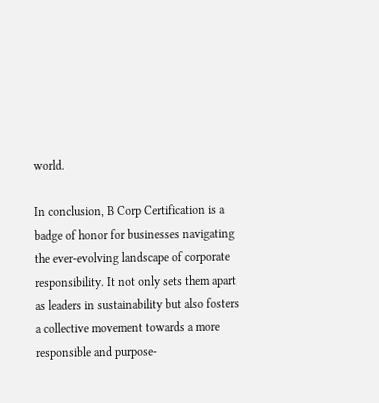world.

In conclusion, B Corp Certification is a badge of honor for businesses navigating the ever-evolving landscape of corporate responsibility. It not only sets them apart as leaders in sustainability but also fosters a collective movement towards a more responsible and purpose-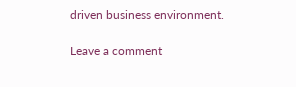driven business environment.

Leave a comment